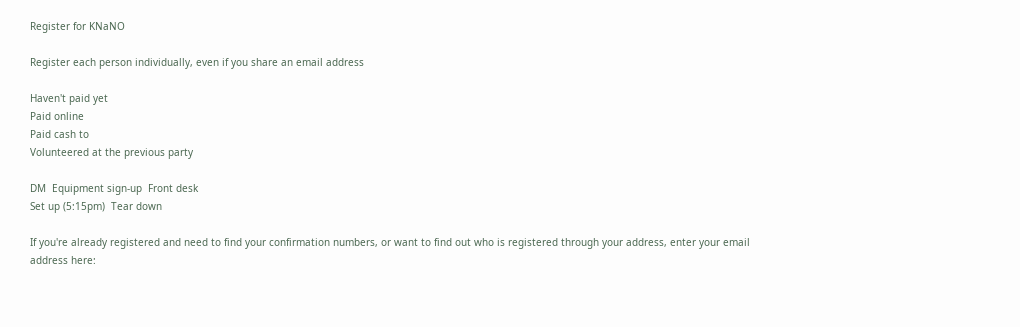Register for KNaNO

Register each person individually, even if you share an email address

Haven't paid yet
Paid online
Paid cash to
Volunteered at the previous party

DM  Equipment sign-up  Front desk
Set up (5:15pm)  Tear down

If you're already registered and need to find your confirmation numbers, or want to find out who is registered through your address, enter your email address here: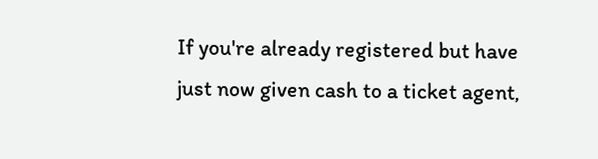If you're already registered but have just now given cash to a ticket agent,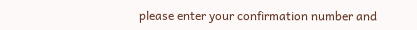please enter your confirmation number and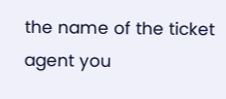the name of the ticket agent you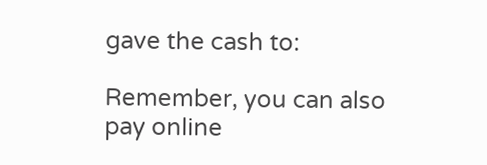gave the cash to:

Remember, you can also pay online